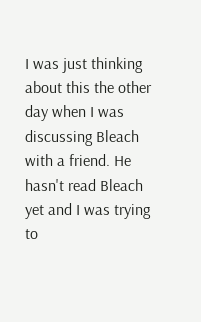I was just thinking about this the other day when I was discussing Bleach with a friend. He hasn't read Bleach yet and I was trying to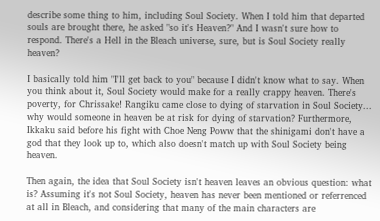describe some thing to him, including Soul Society. When I told him that departed souls are brought there, he asked "so it's Heaven?" And I wasn't sure how to respond. There's a Hell in the Bleach universe, sure, but is Soul Society really heaven?

I basically told him "I'll get back to you" because I didn't know what to say. When you think about it, Soul Society would make for a really crappy heaven. There's poverty, for Chrissake! Rangiku came close to dying of starvation in Soul Society... why would someone in heaven be at risk for dying of starvation? Furthermore, Ikkaku said before his fight with Choe Neng Poww that the shinigami don't have a god that they look up to, which also doesn't match up with Soul Society being heaven.

Then again, the idea that Soul Society isn't heaven leaves an obvious question: what is? Assuming it's not Soul Society, heaven has never been mentioned or referrenced at all in Bleach, and considering that many of the main characters are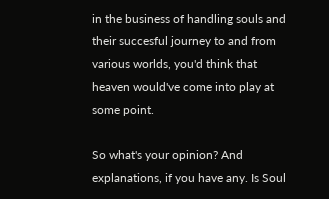in the business of handling souls and their succesful journey to and from various worlds, you'd think that heaven would've come into play at some point.

So what's your opinion? And explanations, if you have any. Is Soul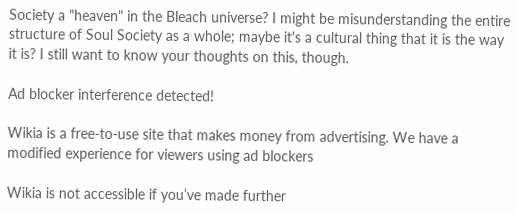Society a "heaven" in the Bleach universe? I might be misunderstanding the entire structure of Soul Society as a whole; maybe it's a cultural thing that it is the way it is? I still want to know your thoughts on this, though.

Ad blocker interference detected!

Wikia is a free-to-use site that makes money from advertising. We have a modified experience for viewers using ad blockers

Wikia is not accessible if you’ve made further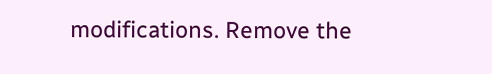modifications. Remove the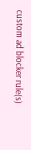custom ad blocker rule(s)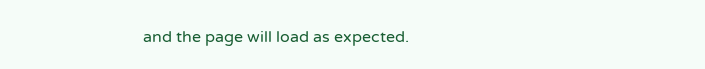and the page will load as expected.